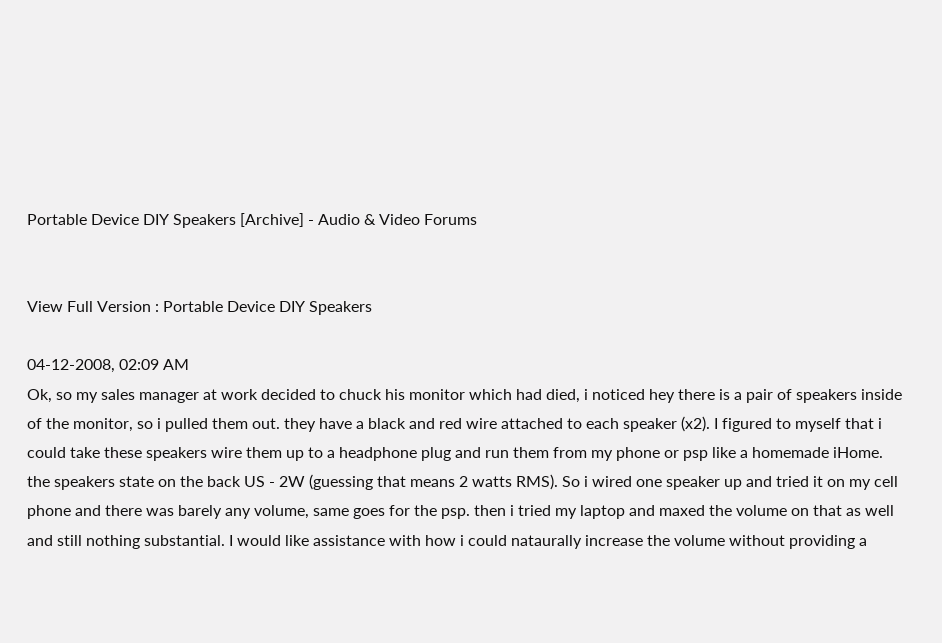Portable Device DIY Speakers [Archive] - Audio & Video Forums


View Full Version : Portable Device DIY Speakers

04-12-2008, 02:09 AM
Ok, so my sales manager at work decided to chuck his monitor which had died, i noticed hey there is a pair of speakers inside of the monitor, so i pulled them out. they have a black and red wire attached to each speaker (x2). I figured to myself that i could take these speakers wire them up to a headphone plug and run them from my phone or psp like a homemade iHome. the speakers state on the back US - 2W (guessing that means 2 watts RMS). So i wired one speaker up and tried it on my cell phone and there was barely any volume, same goes for the psp. then i tried my laptop and maxed the volume on that as well and still nothing substantial. I would like assistance with how i could nataurally increase the volume without providing a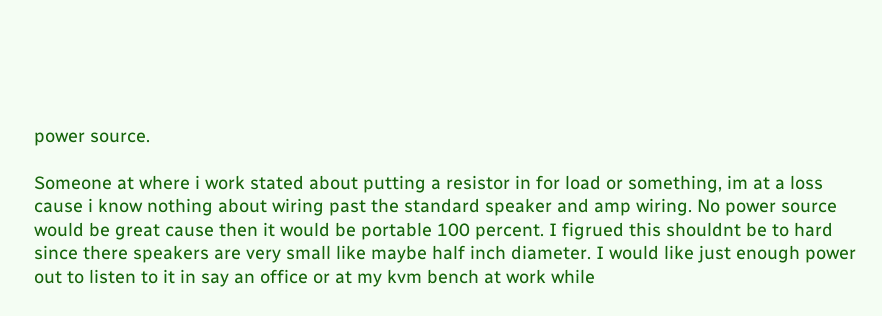power source.

Someone at where i work stated about putting a resistor in for load or something, im at a loss cause i know nothing about wiring past the standard speaker and amp wiring. No power source would be great cause then it would be portable 100 percent. I figrued this shouldnt be to hard since there speakers are very small like maybe half inch diameter. I would like just enough power out to listen to it in say an office or at my kvm bench at work while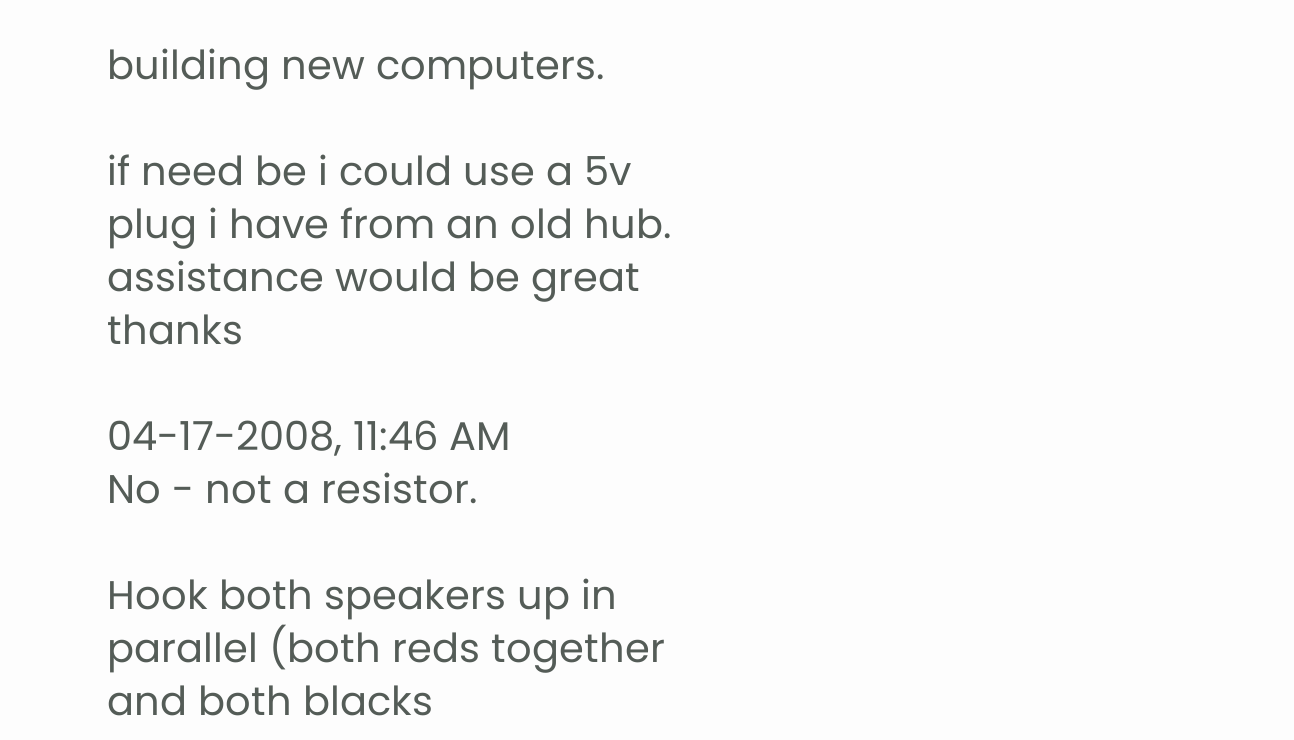building new computers.

if need be i could use a 5v plug i have from an old hub. assistance would be great thanks

04-17-2008, 11:46 AM
No - not a resistor.

Hook both speakers up in parallel (both reds together and both blacks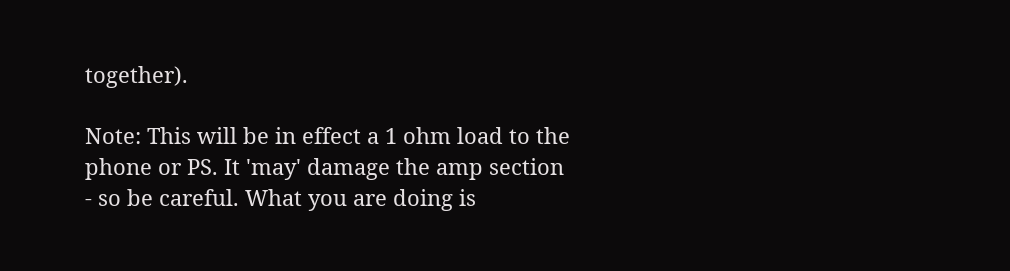together).

Note: This will be in effect a 1 ohm load to the phone or PS. It 'may' damage the amp section - so be careful. What you are doing is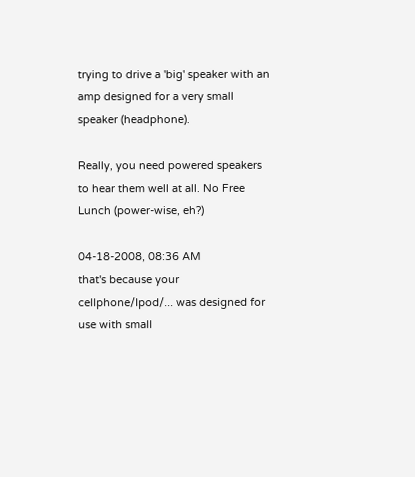trying to drive a 'big' speaker with an amp designed for a very small speaker (headphone).

Really, you need powered speakers to hear them well at all. No Free Lunch (power-wise, eh?)

04-18-2008, 08:36 AM
that's because your cellphone/Ipod/... was designed for use with small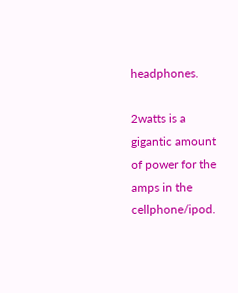headphones.

2watts is a gigantic amount of power for the amps in the cellphone/ipod.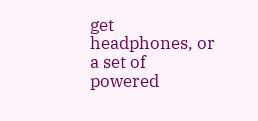get headphones, or a set of powered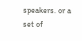speakers. or a set of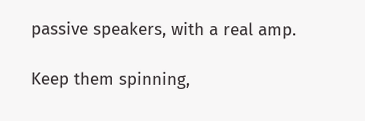passive speakers, with a real amp.

Keep them spinning,